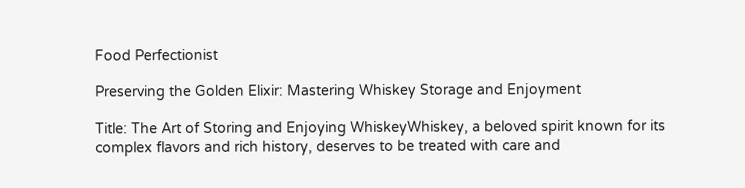Food Perfectionist

Preserving the Golden Elixir: Mastering Whiskey Storage and Enjoyment

Title: The Art of Storing and Enjoying WhiskeyWhiskey, a beloved spirit known for its complex flavors and rich history, deserves to be treated with care and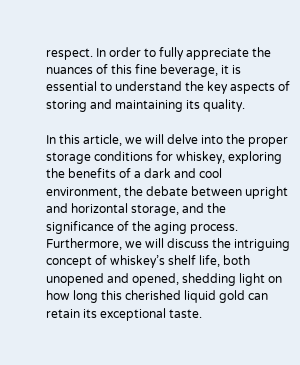respect. In order to fully appreciate the nuances of this fine beverage, it is essential to understand the key aspects of storing and maintaining its quality.

In this article, we will delve into the proper storage conditions for whiskey, exploring the benefits of a dark and cool environment, the debate between upright and horizontal storage, and the significance of the aging process. Furthermore, we will discuss the intriguing concept of whiskey’s shelf life, both unopened and opened, shedding light on how long this cherished liquid gold can retain its exceptional taste.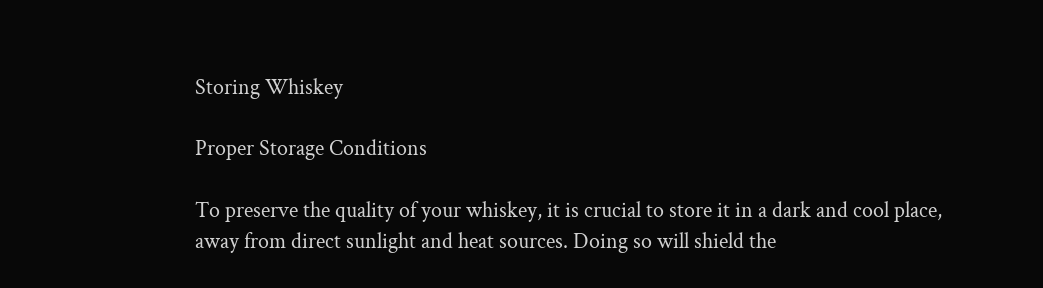Storing Whiskey

Proper Storage Conditions

To preserve the quality of your whiskey, it is crucial to store it in a dark and cool place, away from direct sunlight and heat sources. Doing so will shield the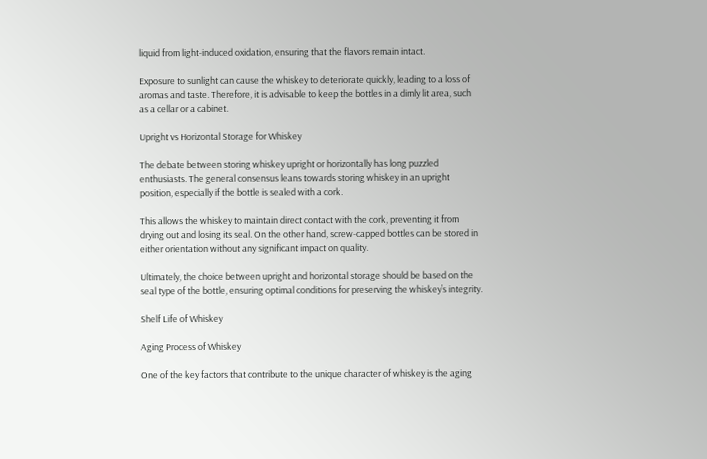liquid from light-induced oxidation, ensuring that the flavors remain intact.

Exposure to sunlight can cause the whiskey to deteriorate quickly, leading to a loss of aromas and taste. Therefore, it is advisable to keep the bottles in a dimly lit area, such as a cellar or a cabinet.

Upright vs Horizontal Storage for Whiskey

The debate between storing whiskey upright or horizontally has long puzzled enthusiasts. The general consensus leans towards storing whiskey in an upright position, especially if the bottle is sealed with a cork.

This allows the whiskey to maintain direct contact with the cork, preventing it from drying out and losing its seal. On the other hand, screw-capped bottles can be stored in either orientation without any significant impact on quality.

Ultimately, the choice between upright and horizontal storage should be based on the seal type of the bottle, ensuring optimal conditions for preserving the whiskey’s integrity.

Shelf Life of Whiskey

Aging Process of Whiskey

One of the key factors that contribute to the unique character of whiskey is the aging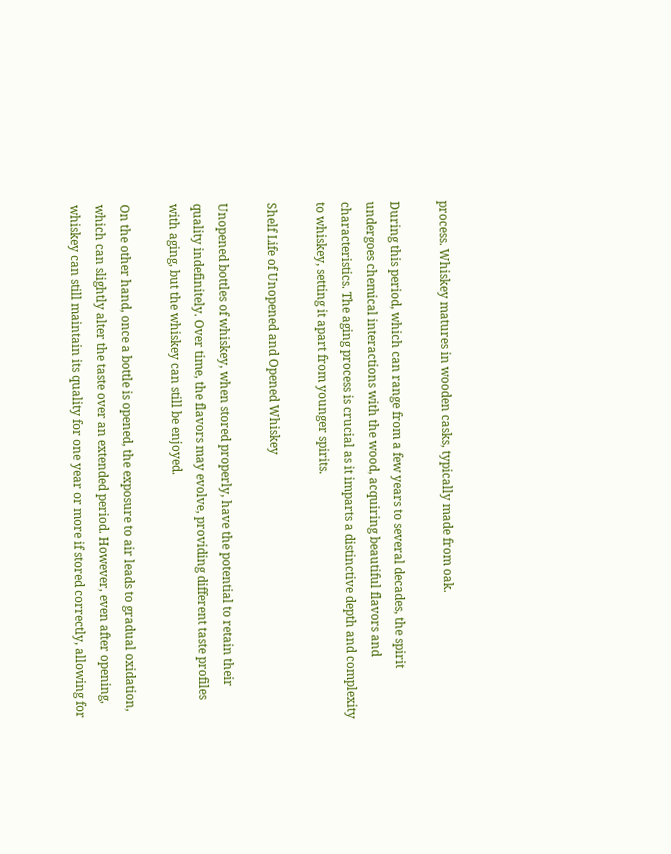process. Whiskey matures in wooden casks, typically made from oak.

During this period, which can range from a few years to several decades, the spirit undergoes chemical interactions with the wood, acquiring beautiful flavors and characteristics. The aging process is crucial as it imparts a distinctive depth and complexity to whiskey, setting it apart from younger spirits.

Shelf Life of Unopened and Opened Whiskey

Unopened bottles of whiskey, when stored properly, have the potential to retain their quality indefinitely. Over time, the flavors may evolve, providing different taste profiles with aging, but the whiskey can still be enjoyed.

On the other hand, once a bottle is opened, the exposure to air leads to gradual oxidation, which can slightly alter the taste over an extended period. However, even after opening, whiskey can still maintain its quality for one year or more if stored correctly, allowing for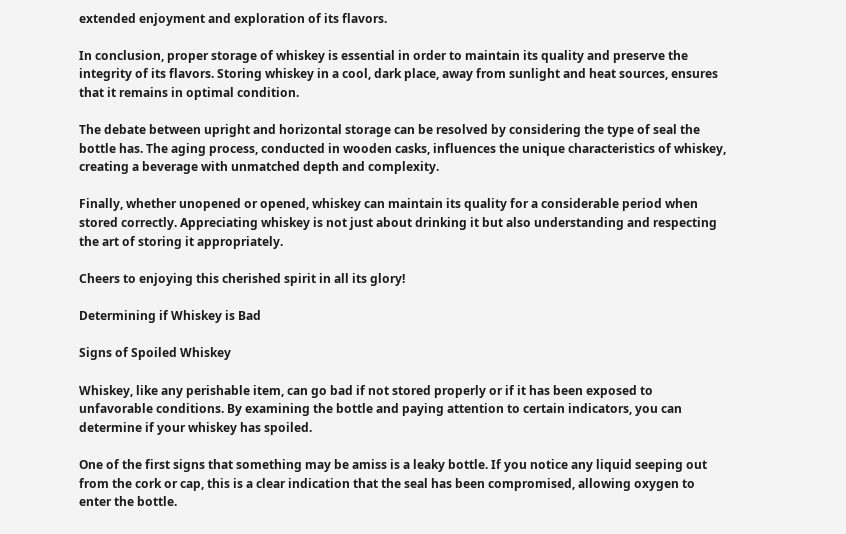extended enjoyment and exploration of its flavors.

In conclusion, proper storage of whiskey is essential in order to maintain its quality and preserve the integrity of its flavors. Storing whiskey in a cool, dark place, away from sunlight and heat sources, ensures that it remains in optimal condition.

The debate between upright and horizontal storage can be resolved by considering the type of seal the bottle has. The aging process, conducted in wooden casks, influences the unique characteristics of whiskey, creating a beverage with unmatched depth and complexity.

Finally, whether unopened or opened, whiskey can maintain its quality for a considerable period when stored correctly. Appreciating whiskey is not just about drinking it but also understanding and respecting the art of storing it appropriately.

Cheers to enjoying this cherished spirit in all its glory!

Determining if Whiskey is Bad

Signs of Spoiled Whiskey

Whiskey, like any perishable item, can go bad if not stored properly or if it has been exposed to unfavorable conditions. By examining the bottle and paying attention to certain indicators, you can determine if your whiskey has spoiled.

One of the first signs that something may be amiss is a leaky bottle. If you notice any liquid seeping out from the cork or cap, this is a clear indication that the seal has been compromised, allowing oxygen to enter the bottle.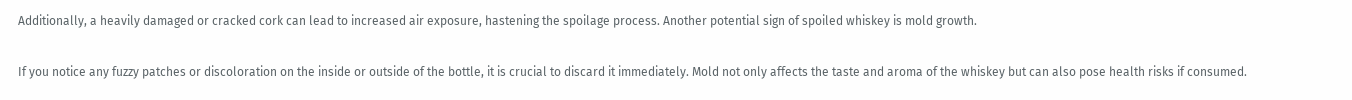Additionally, a heavily damaged or cracked cork can lead to increased air exposure, hastening the spoilage process. Another potential sign of spoiled whiskey is mold growth.

If you notice any fuzzy patches or discoloration on the inside or outside of the bottle, it is crucial to discard it immediately. Mold not only affects the taste and aroma of the whiskey but can also pose health risks if consumed.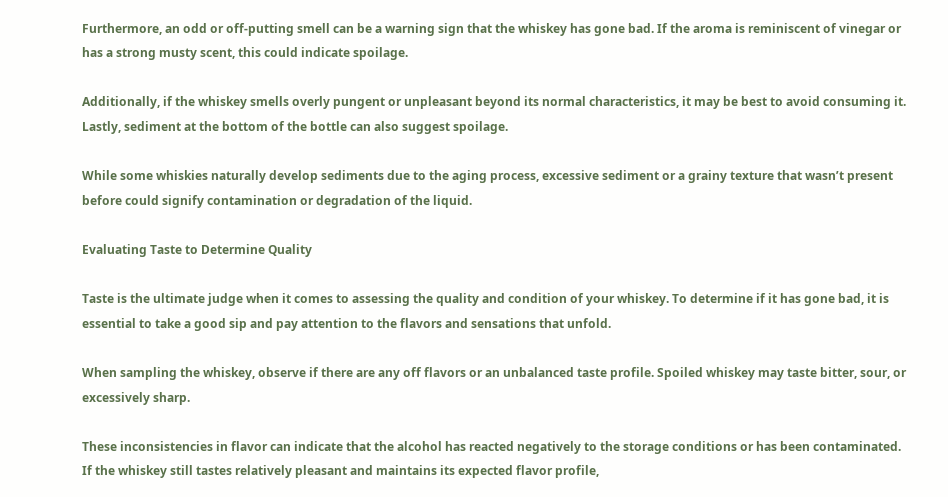Furthermore, an odd or off-putting smell can be a warning sign that the whiskey has gone bad. If the aroma is reminiscent of vinegar or has a strong musty scent, this could indicate spoilage.

Additionally, if the whiskey smells overly pungent or unpleasant beyond its normal characteristics, it may be best to avoid consuming it. Lastly, sediment at the bottom of the bottle can also suggest spoilage.

While some whiskies naturally develop sediments due to the aging process, excessive sediment or a grainy texture that wasn’t present before could signify contamination or degradation of the liquid.

Evaluating Taste to Determine Quality

Taste is the ultimate judge when it comes to assessing the quality and condition of your whiskey. To determine if it has gone bad, it is essential to take a good sip and pay attention to the flavors and sensations that unfold.

When sampling the whiskey, observe if there are any off flavors or an unbalanced taste profile. Spoiled whiskey may taste bitter, sour, or excessively sharp.

These inconsistencies in flavor can indicate that the alcohol has reacted negatively to the storage conditions or has been contaminated. If the whiskey still tastes relatively pleasant and maintains its expected flavor profile,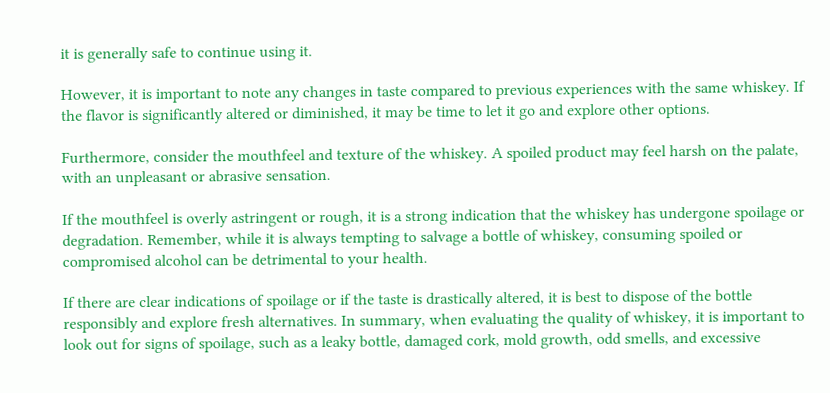it is generally safe to continue using it.

However, it is important to note any changes in taste compared to previous experiences with the same whiskey. If the flavor is significantly altered or diminished, it may be time to let it go and explore other options.

Furthermore, consider the mouthfeel and texture of the whiskey. A spoiled product may feel harsh on the palate, with an unpleasant or abrasive sensation.

If the mouthfeel is overly astringent or rough, it is a strong indication that the whiskey has undergone spoilage or degradation. Remember, while it is always tempting to salvage a bottle of whiskey, consuming spoiled or compromised alcohol can be detrimental to your health.

If there are clear indications of spoilage or if the taste is drastically altered, it is best to dispose of the bottle responsibly and explore fresh alternatives. In summary, when evaluating the quality of whiskey, it is important to look out for signs of spoilage, such as a leaky bottle, damaged cork, mold growth, odd smells, and excessive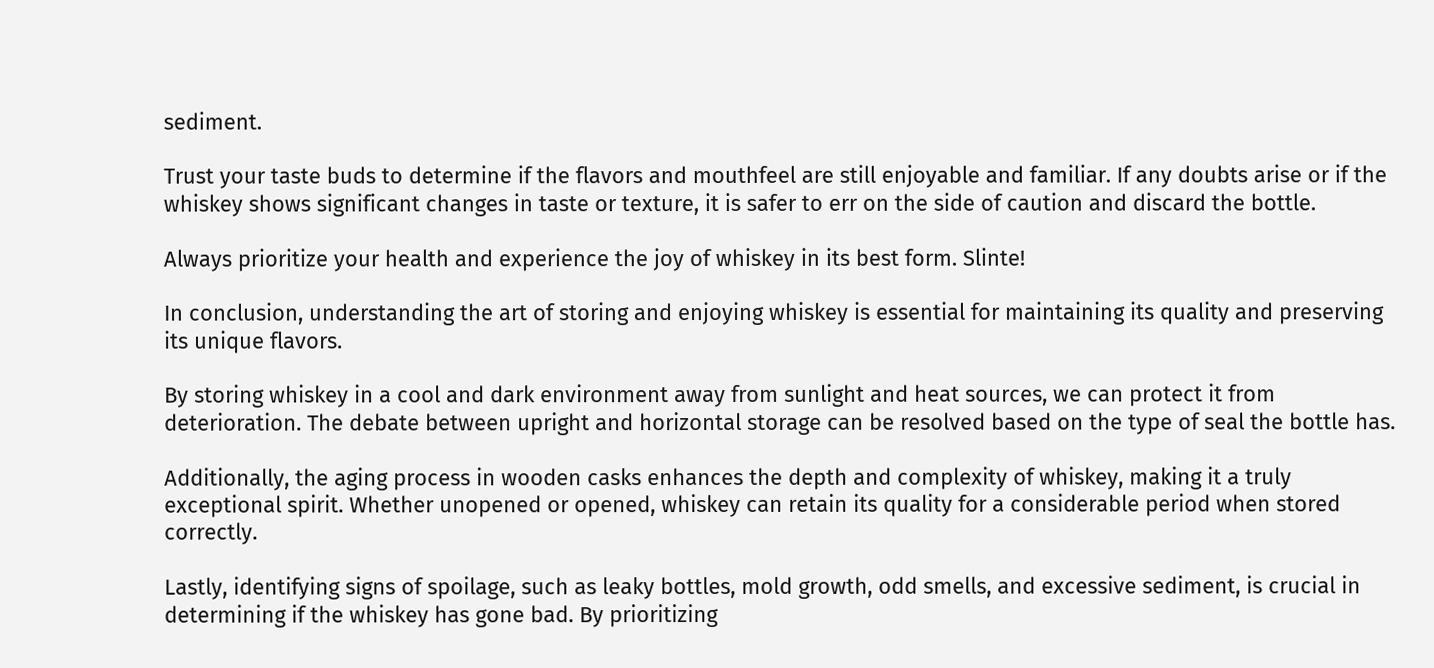sediment.

Trust your taste buds to determine if the flavors and mouthfeel are still enjoyable and familiar. If any doubts arise or if the whiskey shows significant changes in taste or texture, it is safer to err on the side of caution and discard the bottle.

Always prioritize your health and experience the joy of whiskey in its best form. Slinte!

In conclusion, understanding the art of storing and enjoying whiskey is essential for maintaining its quality and preserving its unique flavors.

By storing whiskey in a cool and dark environment away from sunlight and heat sources, we can protect it from deterioration. The debate between upright and horizontal storage can be resolved based on the type of seal the bottle has.

Additionally, the aging process in wooden casks enhances the depth and complexity of whiskey, making it a truly exceptional spirit. Whether unopened or opened, whiskey can retain its quality for a considerable period when stored correctly.

Lastly, identifying signs of spoilage, such as leaky bottles, mold growth, odd smells, and excessive sediment, is crucial in determining if the whiskey has gone bad. By prioritizing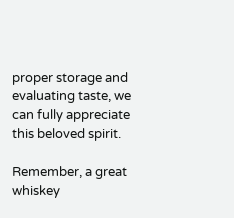proper storage and evaluating taste, we can fully appreciate this beloved spirit.

Remember, a great whiskey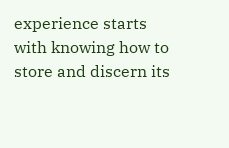experience starts with knowing how to store and discern its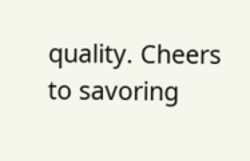quality. Cheers to savoring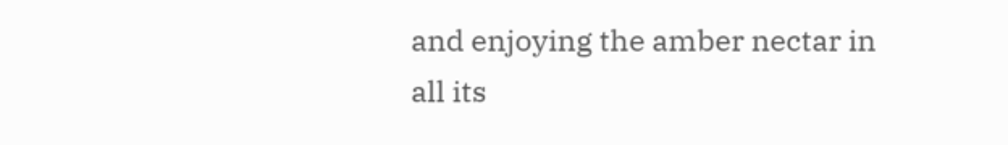and enjoying the amber nectar in all its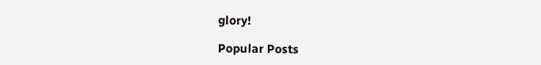glory!

Popular Posts